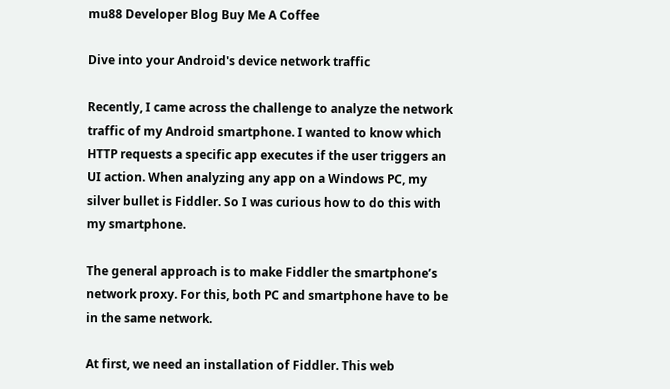mu88 Developer Blog Buy Me A Coffee

Dive into your Android's device network traffic

Recently, I came across the challenge to analyze the network traffic of my Android smartphone. I wanted to know which HTTP requests a specific app executes if the user triggers an UI action. When analyzing any app on a Windows PC, my silver bullet is Fiddler. So I was curious how to do this with my smartphone.

The general approach is to make Fiddler the smartphone’s network proxy. For this, both PC and smartphone have to be in the same network.

At first, we need an installation of Fiddler. This web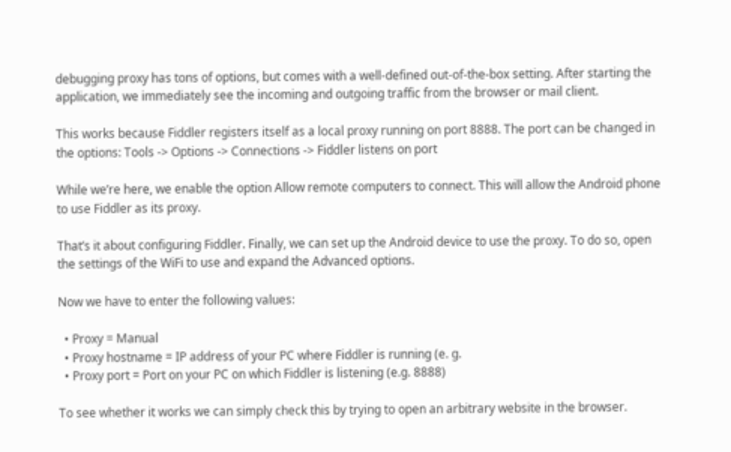debugging proxy has tons of options, but comes with a well-defined out-of-the-box setting. After starting the application, we immediately see the incoming and outgoing traffic from the browser or mail client.

This works because Fiddler registers itself as a local proxy running on port 8888. The port can be changed in the options: Tools -> Options -> Connections -> Fiddler listens on port

While we’re here, we enable the option Allow remote computers to connect. This will allow the Android phone to use Fiddler as its proxy.

That’s it about configuring Fiddler. Finally, we can set up the Android device to use the proxy. To do so, open the settings of the WiFi to use and expand the Advanced options.

Now we have to enter the following values:

  • Proxy = Manual
  • Proxy hostname = IP address of your PC where Fiddler is running (e. g.
  • Proxy port = Port on your PC on which Fiddler is listening (e.g. 8888)

To see whether it works we can simply check this by trying to open an arbitrary website in the browser.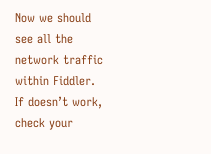Now we should see all the network traffic within Fiddler. If doesn’t work, check your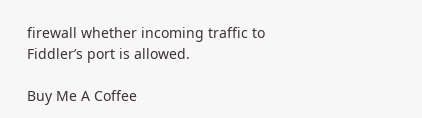firewall whether incoming traffic to Fiddler’s port is allowed.

Buy Me A Coffee